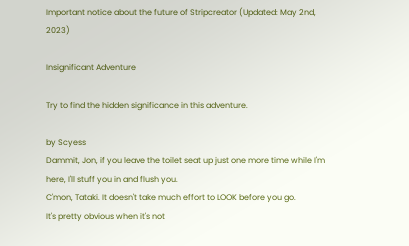Important notice about the future of Stripcreator (Updated: May 2nd, 2023)

Insignificant Adventure

Try to find the hidden significance in this adventure.

by Scyess
Dammit, Jon, if you leave the toilet seat up just one more time while I'm here, I'll stuff you in and flush you.
C'mon, Tataki. It doesn't take much effort to LOOK before you go.
It's pretty obvious when it's not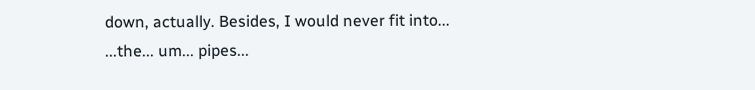down, actually. Besides, I would never fit into...
...the... um... pipes...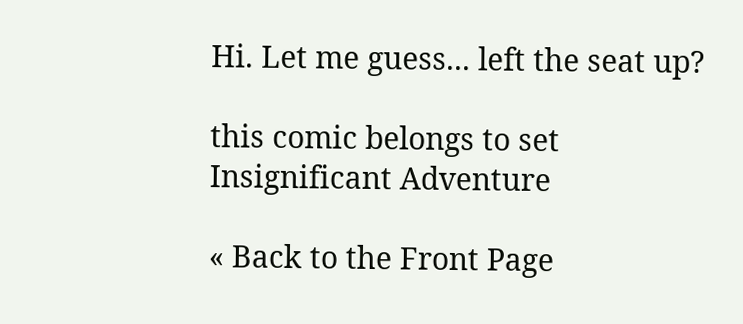Hi. Let me guess... left the seat up?

this comic belongs to set
Insignificant Adventure

« Back to the Front Page